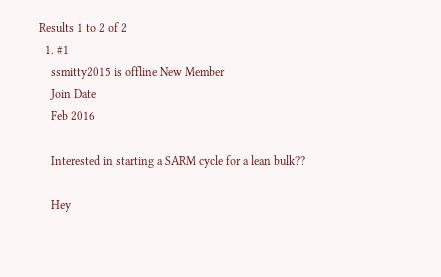Results 1 to 2 of 2
  1. #1
    ssmitty2015 is offline New Member
    Join Date
    Feb 2016

    Interested in starting a SARM cycle for a lean bulk??

    Hey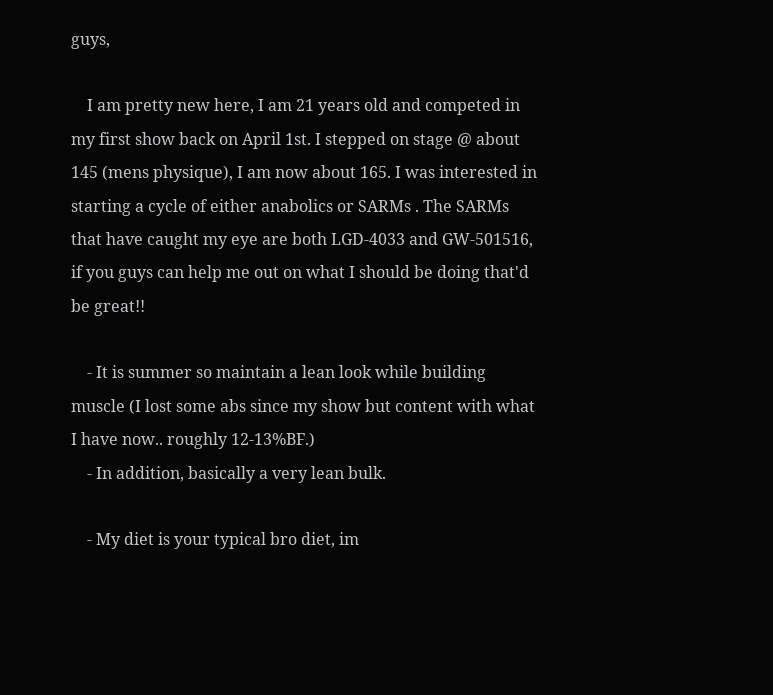guys,

    I am pretty new here, I am 21 years old and competed in my first show back on April 1st. I stepped on stage @ about 145 (mens physique), I am now about 165. I was interested in starting a cycle of either anabolics or SARMs . The SARMs that have caught my eye are both LGD-4033 and GW-501516, if you guys can help me out on what I should be doing that'd be great!!

    - It is summer so maintain a lean look while building muscle (I lost some abs since my show but content with what I have now.. roughly 12-13%BF.)
    - In addition, basically a very lean bulk.

    - My diet is your typical bro diet, im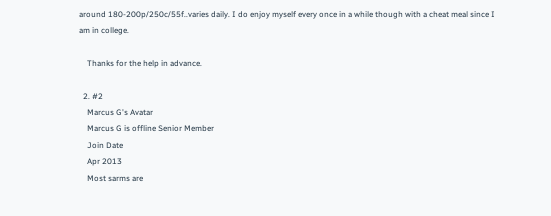around 180-200p/250c/55f..varies daily. I do enjoy myself every once in a while though with a cheat meal since I am in college.

    Thanks for the help in advance.

  2. #2
    Marcus G's Avatar
    Marcus G is offline Senior Member
    Join Date
    Apr 2013
    Most sarms are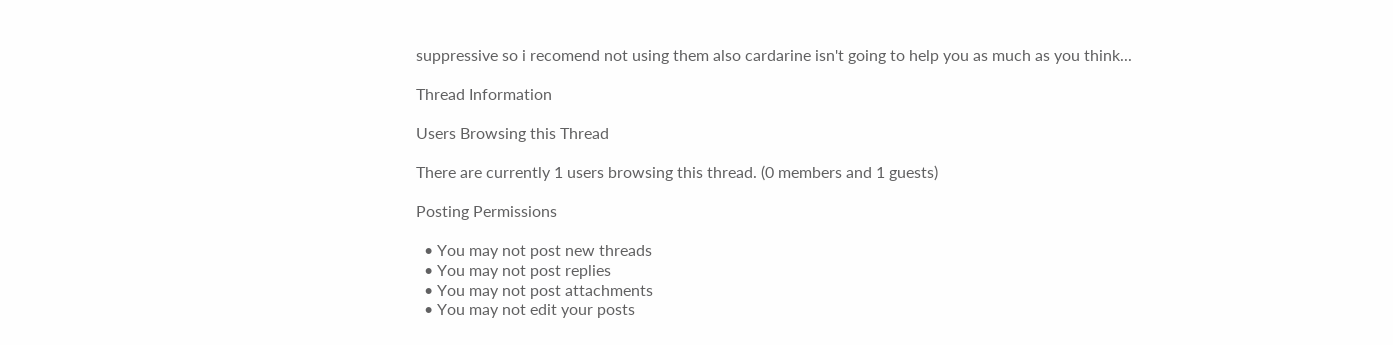suppressive so i recomend not using them also cardarine isn't going to help you as much as you think...

Thread Information

Users Browsing this Thread

There are currently 1 users browsing this thread. (0 members and 1 guests)

Posting Permissions

  • You may not post new threads
  • You may not post replies
  • You may not post attachments
  • You may not edit your posts